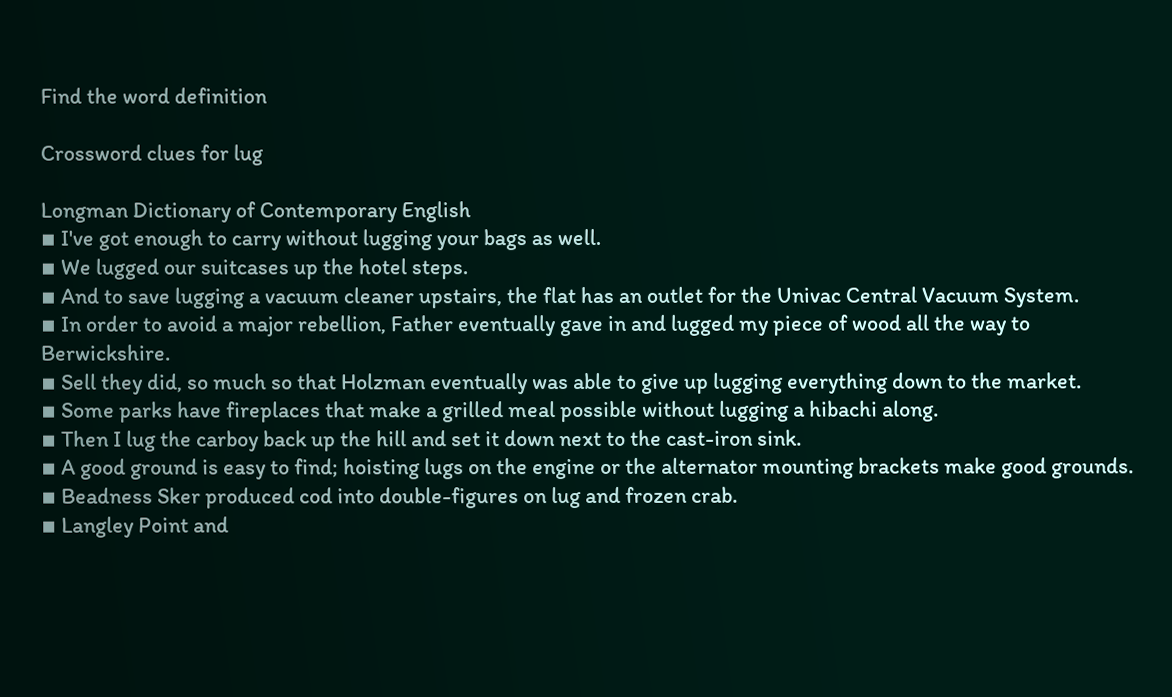Find the word definition

Crossword clues for lug

Longman Dictionary of Contemporary English
▪ I've got enough to carry without lugging your bags as well.
▪ We lugged our suitcases up the hotel steps.
▪ And to save lugging a vacuum cleaner upstairs, the flat has an outlet for the Univac Central Vacuum System.
▪ In order to avoid a major rebellion, Father eventually gave in and lugged my piece of wood all the way to Berwickshire.
▪ Sell they did, so much so that Holzman eventually was able to give up lugging everything down to the market.
▪ Some parks have fireplaces that make a grilled meal possible without lugging a hibachi along.
▪ Then I lug the carboy back up the hill and set it down next to the cast-iron sink.
▪ A good ground is easy to find; hoisting lugs on the engine or the alternator mounting brackets make good grounds.
▪ Beadness Sker produced cod into double-figures on lug and frozen crab.
▪ Langley Point and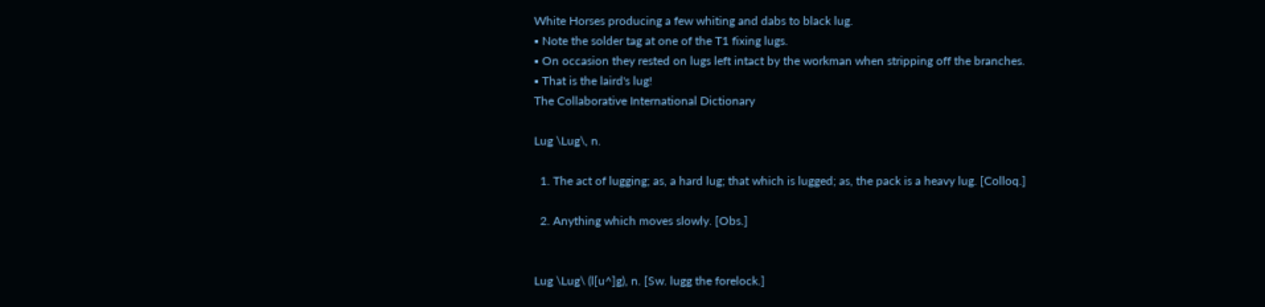White Horses producing a few whiting and dabs to black lug.
▪ Note the solder tag at one of the T1 fixing lugs.
▪ On occasion they rested on lugs left intact by the workman when stripping off the branches.
▪ That is the laird's lug!
The Collaborative International Dictionary

Lug \Lug\, n.

  1. The act of lugging; as, a hard lug; that which is lugged; as, the pack is a heavy lug. [Colloq.]

  2. Anything which moves slowly. [Obs.]


Lug \Lug\ (l[u^]g), n. [Sw. lugg the forelock.]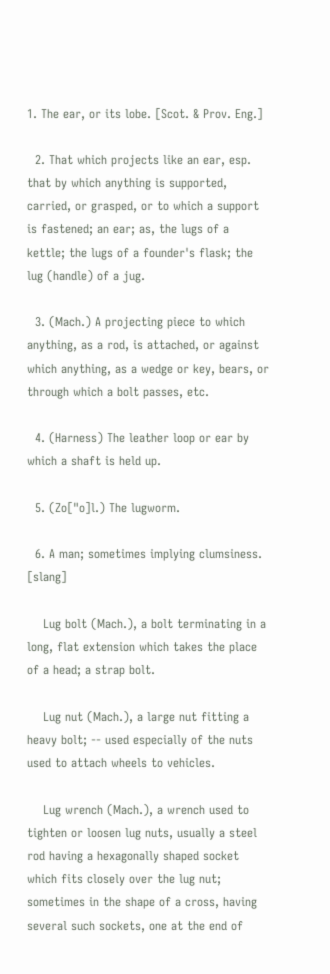1. The ear, or its lobe. [Scot. & Prov. Eng.]

  2. That which projects like an ear, esp. that by which anything is supported, carried, or grasped, or to which a support is fastened; an ear; as, the lugs of a kettle; the lugs of a founder's flask; the lug (handle) of a jug.

  3. (Mach.) A projecting piece to which anything, as a rod, is attached, or against which anything, as a wedge or key, bears, or through which a bolt passes, etc.

  4. (Harness) The leather loop or ear by which a shaft is held up.

  5. (Zo["o]l.) The lugworm.

  6. A man; sometimes implying clumsiness. [slang]

    Lug bolt (Mach.), a bolt terminating in a long, flat extension which takes the place of a head; a strap bolt.

    Lug nut (Mach.), a large nut fitting a heavy bolt; -- used especially of the nuts used to attach wheels to vehicles.

    Lug wrench (Mach.), a wrench used to tighten or loosen lug nuts, usually a steel rod having a hexagonally shaped socket which fits closely over the lug nut; sometimes in the shape of a cross, having several such sockets, one at the end of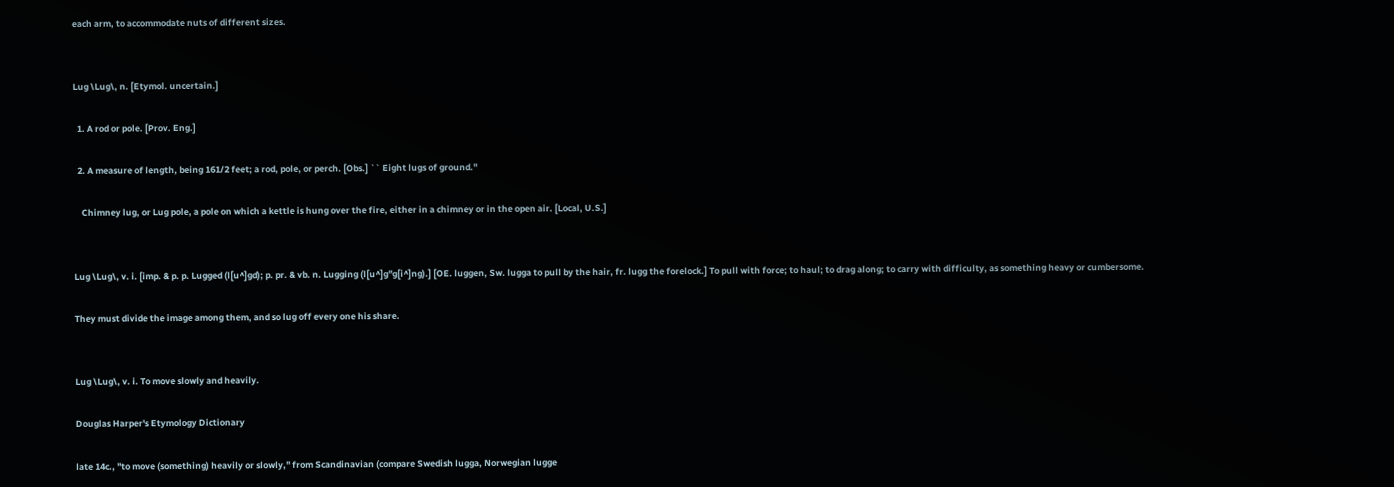each arm, to accommodate nuts of different sizes.


Lug \Lug\, n. [Etymol. uncertain.]

  1. A rod or pole. [Prov. Eng.]

  2. A measure of length, being 161/2 feet; a rod, pole, or perch. [Obs.] `` Eight lugs of ground.''

    Chimney lug, or Lug pole, a pole on which a kettle is hung over the fire, either in a chimney or in the open air. [Local, U.S.]


Lug \Lug\, v. i. [imp. & p. p. Lugged (l[u^]gd); p. pr. & vb. n. Lugging (l[u^]g"g[i^]ng).] [OE. luggen, Sw. lugga to pull by the hair, fr. lugg the forelock.] To pull with force; to haul; to drag along; to carry with difficulty, as something heavy or cumbersome.

They must divide the image among them, and so lug off every one his share.


Lug \Lug\, v. i. To move slowly and heavily.

Douglas Harper's Etymology Dictionary

late 14c., "to move (something) heavily or slowly," from Scandinavian (compare Swedish lugga, Norwegian lugge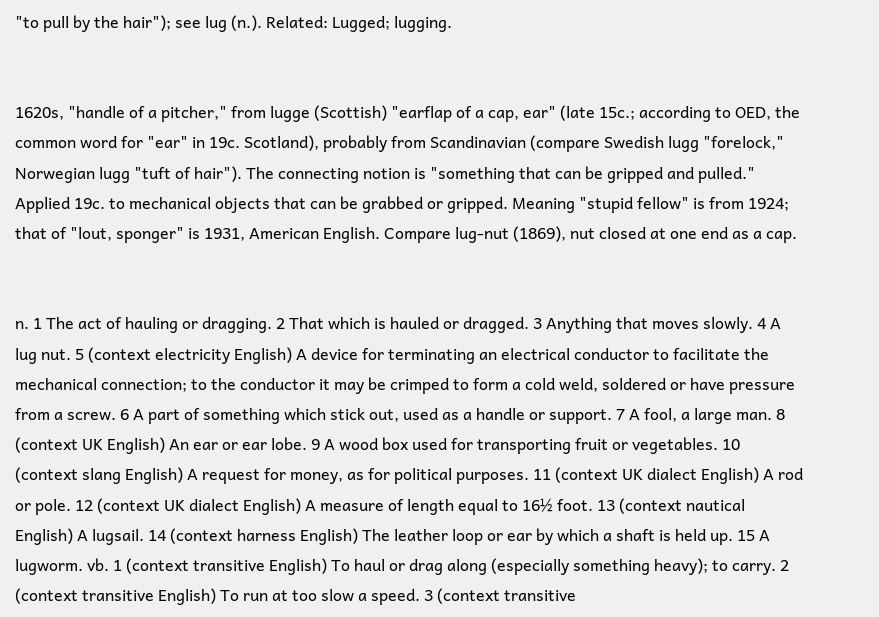"to pull by the hair"); see lug (n.). Related: Lugged; lugging.


1620s, "handle of a pitcher," from lugge (Scottish) "earflap of a cap, ear" (late 15c.; according to OED, the common word for "ear" in 19c. Scotland), probably from Scandinavian (compare Swedish lugg "forelock," Norwegian lugg "tuft of hair"). The connecting notion is "something that can be gripped and pulled." Applied 19c. to mechanical objects that can be grabbed or gripped. Meaning "stupid fellow" is from 1924; that of "lout, sponger" is 1931, American English. Compare lug-nut (1869), nut closed at one end as a cap.


n. 1 The act of hauling or dragging. 2 That which is hauled or dragged. 3 Anything that moves slowly. 4 A lug nut. 5 (context electricity English) A device for terminating an electrical conductor to facilitate the mechanical connection; to the conductor it may be crimped to form a cold weld, soldered or have pressure from a screw. 6 A part of something which stick out, used as a handle or support. 7 A fool, a large man. 8 (context UK English) An ear or ear lobe. 9 A wood box used for transporting fruit or vegetables. 10 (context slang English) A request for money, as for political purposes. 11 (context UK dialect English) A rod or pole. 12 (context UK dialect English) A measure of length equal to 16½ foot. 13 (context nautical English) A lugsail. 14 (context harness English) The leather loop or ear by which a shaft is held up. 15 A lugworm. vb. 1 (context transitive English) To haul or drag along (especially something heavy); to carry. 2 (context transitive English) To run at too slow a speed. 3 (context transitive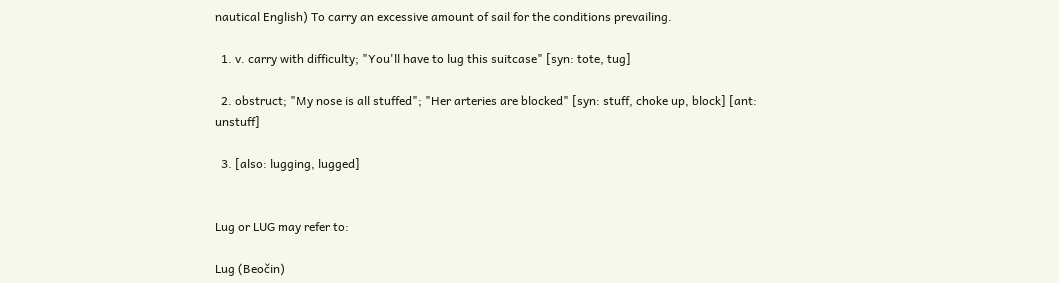nautical English) To carry an excessive amount of sail for the conditions prevailing.

  1. v. carry with difficulty; "You'll have to lug this suitcase" [syn: tote, tug]

  2. obstruct; "My nose is all stuffed"; "Her arteries are blocked" [syn: stuff, choke up, block] [ant: unstuff]

  3. [also: lugging, lugged]


Lug or LUG may refer to:

Lug (Beočin)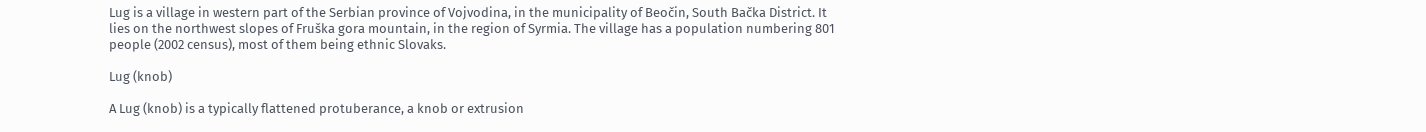Lug is a village in western part of the Serbian province of Vojvodina, in the municipality of Beočin, South Bačka District. It lies on the northwest slopes of Fruška gora mountain, in the region of Syrmia. The village has a population numbering 801 people (2002 census), most of them being ethnic Slovaks.

Lug (knob)

A Lug (knob) is a typically flattened protuberance, a knob or extrusion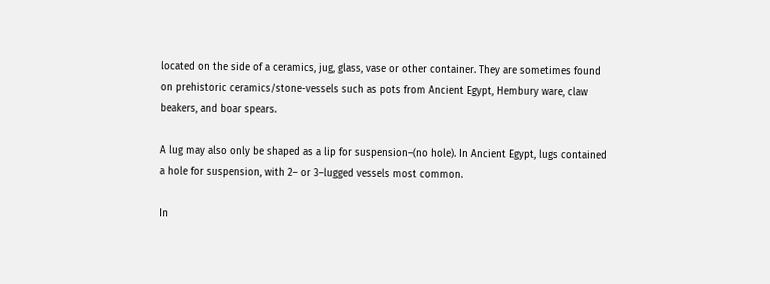located on the side of a ceramics, jug, glass, vase or other container. They are sometimes found on prehistoric ceramics/stone-vessels such as pots from Ancient Egypt, Hembury ware, claw beakers, and boar spears.

A lug may also only be shaped as a lip for suspension–(no hole). In Ancient Egypt, lugs contained a hole for suspension, with 2– or 3–lugged vessels most common.

In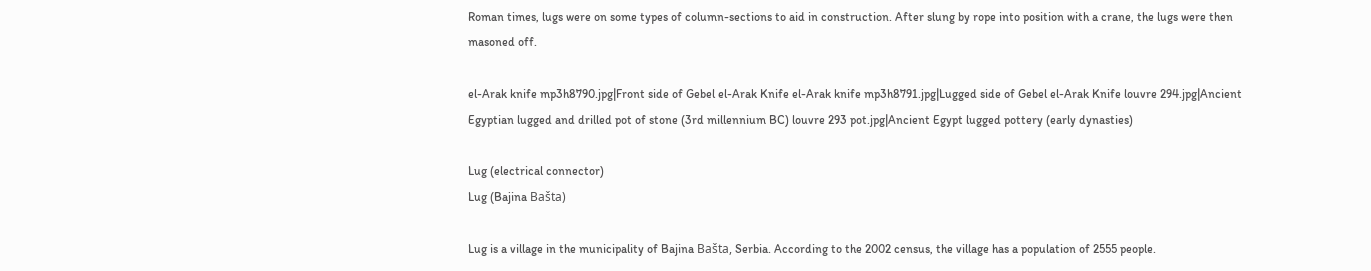Roman times, lugs were on some types of column-sections to aid in construction. After slung by rope into position with a crane, the lugs were then masoned off.

el-Arak knife mp3h8790.jpg|Front side of Gebel el-Arak Knife el-Arak knife mp3h8791.jpg|Lugged side of Gebel el-Arak Knife louvre 294.jpg|Ancient Egyptian lugged and drilled pot of stone (3rd millennium BC) louvre 293 pot.jpg|Ancient Egypt lugged pottery (early dynasties)

Lug (electrical connector)
Lug (Bajina Bašta)

Lug is a village in the municipality of Bajina Bašta, Serbia. According to the 2002 census, the village has a population of 2555 people.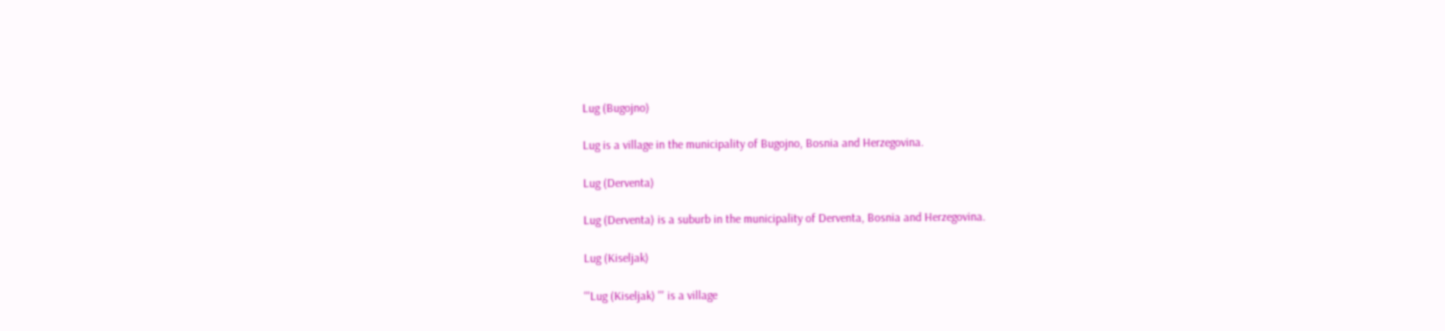Lug (Bugojno)

Lug is a village in the municipality of Bugojno, Bosnia and Herzegovina.

Lug (Derventa)

Lug (Derventa) is a suburb in the municipality of Derventa, Bosnia and Herzegovina.

Lug (Kiseljak)

'''Lug (Kiseljak) ''' is a village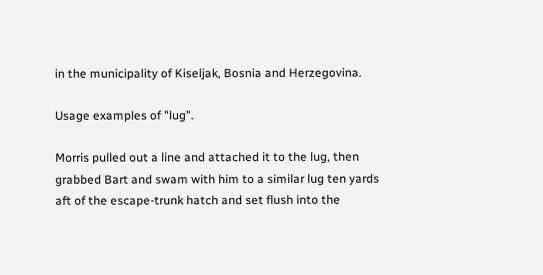in the municipality of Kiseljak, Bosnia and Herzegovina.

Usage examples of "lug".

Morris pulled out a line and attached it to the lug, then grabbed Bart and swam with him to a similar lug ten yards aft of the escape-trunk hatch and set flush into the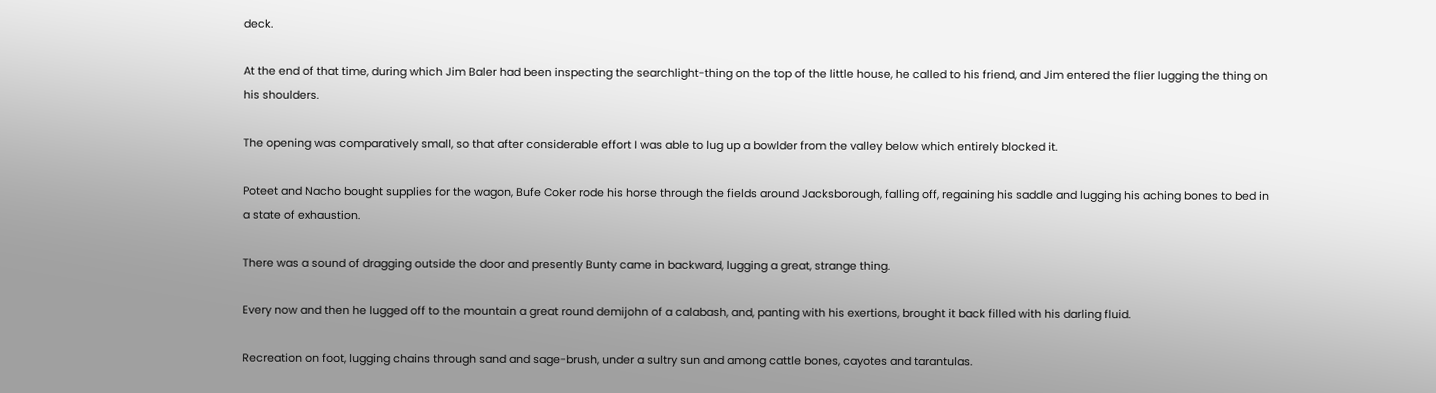deck.

At the end of that time, during which Jim Baler had been inspecting the searchlight-thing on the top of the little house, he called to his friend, and Jim entered the flier lugging the thing on his shoulders.

The opening was comparatively small, so that after considerable effort I was able to lug up a bowlder from the valley below which entirely blocked it.

Poteet and Nacho bought supplies for the wagon, Bufe Coker rode his horse through the fields around Jacksborough, falling off, regaining his saddle and lugging his aching bones to bed in a state of exhaustion.

There was a sound of dragging outside the door and presently Bunty came in backward, lugging a great, strange thing.

Every now and then he lugged off to the mountain a great round demijohn of a calabash, and, panting with his exertions, brought it back filled with his darling fluid.

Recreation on foot, lugging chains through sand and sage-brush, under a sultry sun and among cattle bones, cayotes and tarantulas.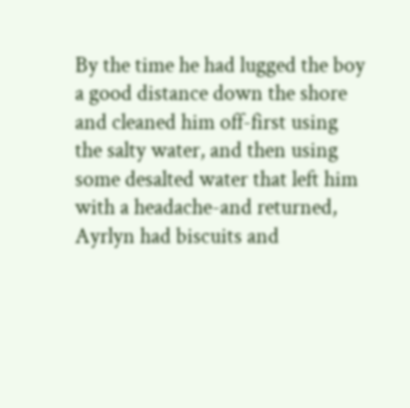By the time he had lugged the boy a good distance down the shore and cleaned him off-first using the salty water, and then using some desalted water that left him with a headache-and returned, Ayrlyn had biscuits and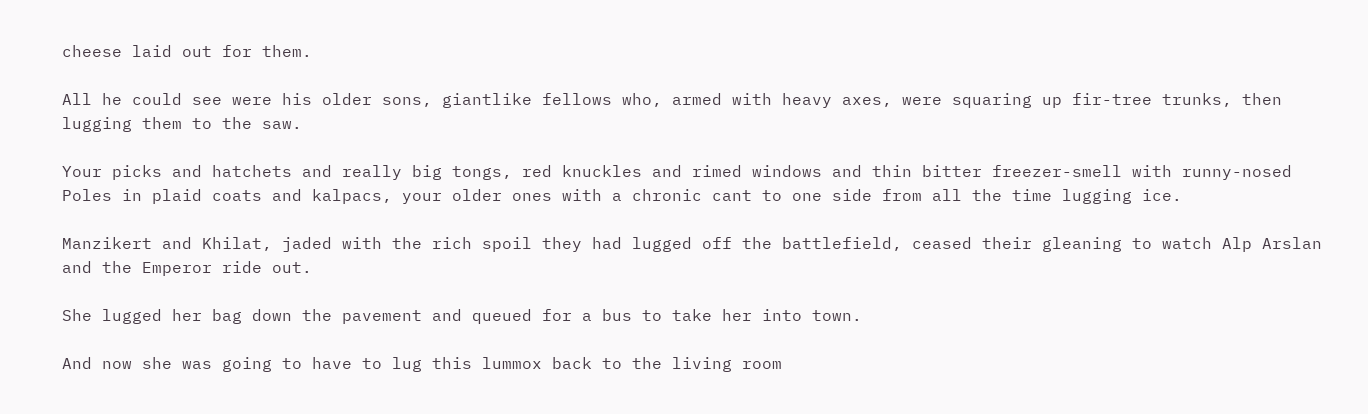cheese laid out for them.

All he could see were his older sons, giantlike fellows who, armed with heavy axes, were squaring up fir-tree trunks, then lugging them to the saw.

Your picks and hatchets and really big tongs, red knuckles and rimed windows and thin bitter freezer-smell with runny-nosed Poles in plaid coats and kalpacs, your older ones with a chronic cant to one side from all the time lugging ice.

Manzikert and Khilat, jaded with the rich spoil they had lugged off the battlefield, ceased their gleaning to watch Alp Arslan and the Emperor ride out.

She lugged her bag down the pavement and queued for a bus to take her into town.

And now she was going to have to lug this lummox back to the living room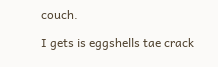couch.

I gets is eggshells tae crack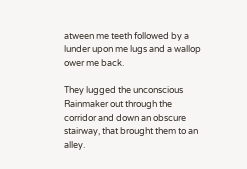atween me teeth followed by a lunder upon me lugs and a wallop ower me back.

They lugged the unconscious Rainmaker out through the corridor and down an obscure stairway, that brought them to an alley.